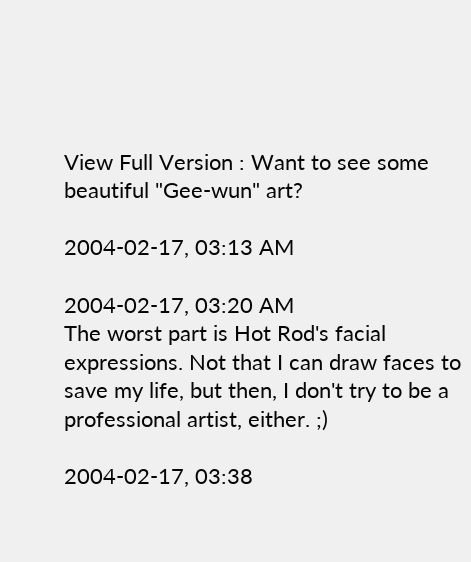View Full Version : Want to see some beautiful "Gee-wun" art?

2004-02-17, 03:13 AM

2004-02-17, 03:20 AM
The worst part is Hot Rod's facial expressions. Not that I can draw faces to save my life, but then, I don't try to be a professional artist, either. ;)

2004-02-17, 03:38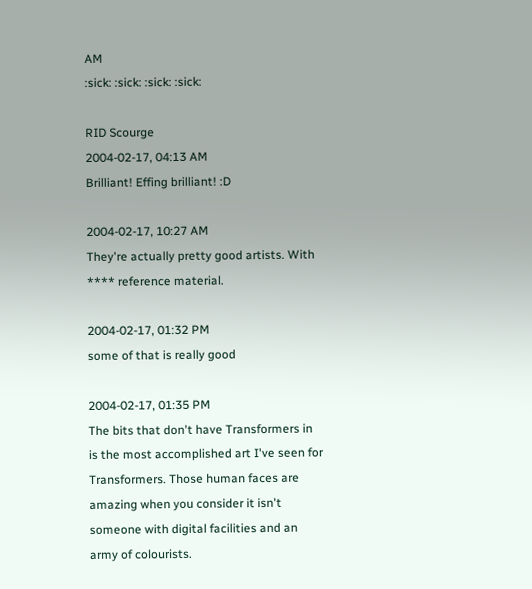AM
:sick: :sick: :sick: :sick:

RID Scourge
2004-02-17, 04:13 AM
Brilliant! Effing brilliant! :D

2004-02-17, 10:27 AM
They're actually pretty good artists. With **** reference material.

2004-02-17, 01:32 PM
some of that is really good

2004-02-17, 01:35 PM
The bits that don't have Transformers in is the most accomplished art I've seen for Transformers. Those human faces are amazing when you consider it isn't someone with digital facilities and an army of colourists.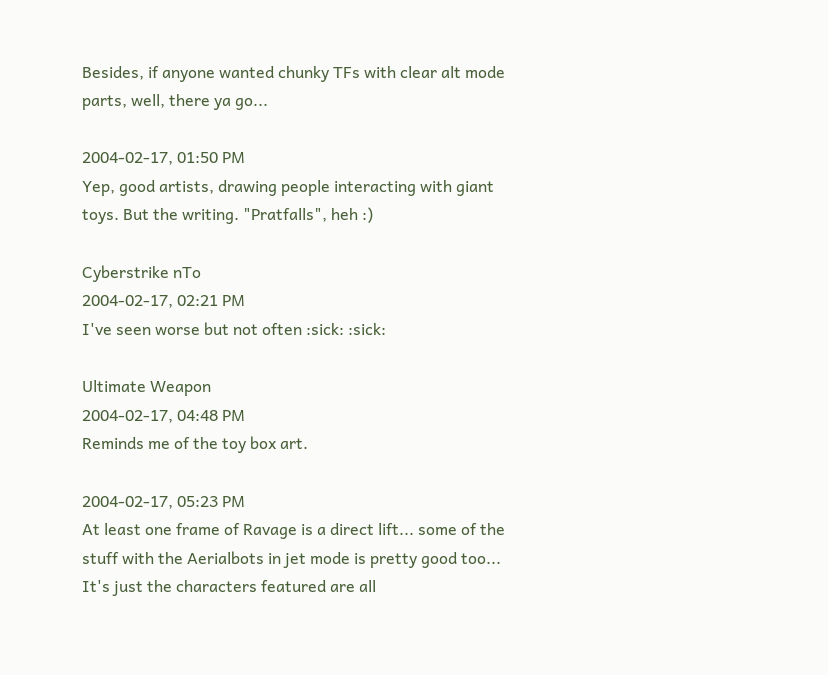Besides, if anyone wanted chunky TFs with clear alt mode parts, well, there ya go...

2004-02-17, 01:50 PM
Yep, good artists, drawing people interacting with giant toys. But the writing. "Pratfalls", heh :)

Cyberstrike nTo
2004-02-17, 02:21 PM
I've seen worse but not often :sick: :sick:

Ultimate Weapon
2004-02-17, 04:48 PM
Reminds me of the toy box art.

2004-02-17, 05:23 PM
At least one frame of Ravage is a direct lift... some of the stuff with the Aerialbots in jet mode is pretty good too... It's just the characters featured are all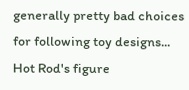generally pretty bad choices for following toy designs... Hot Rod's figure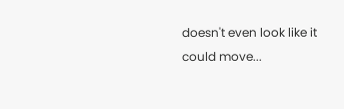doesn't even look like it could move...